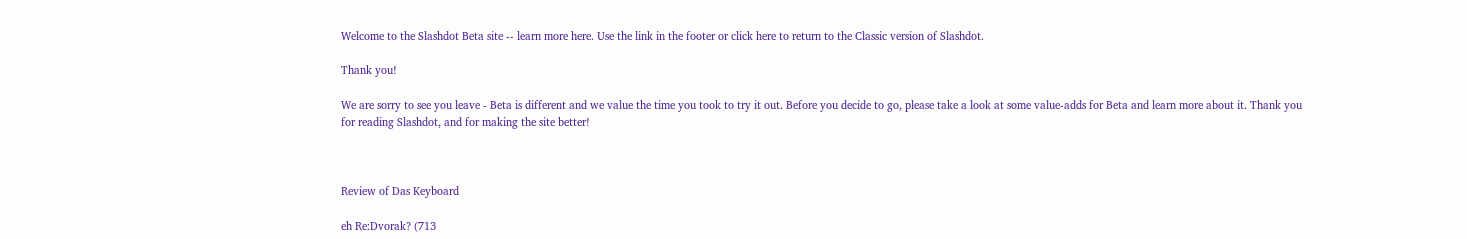Welcome to the Slashdot Beta site -- learn more here. Use the link in the footer or click here to return to the Classic version of Slashdot.

Thank you!

We are sorry to see you leave - Beta is different and we value the time you took to try it out. Before you decide to go, please take a look at some value-adds for Beta and learn more about it. Thank you for reading Slashdot, and for making the site better!



Review of Das Keyboard

eh Re:Dvorak? (713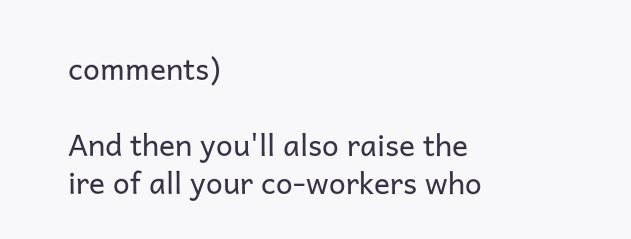comments)

And then you'll also raise the ire of all your co-workers who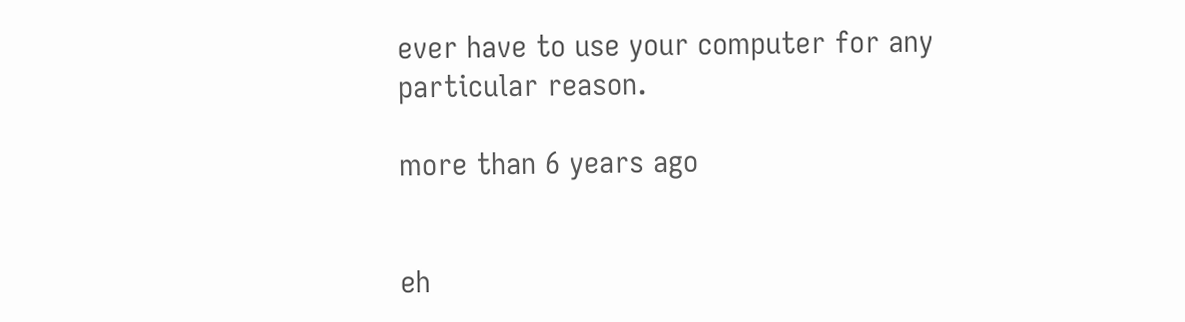ever have to use your computer for any particular reason.

more than 6 years ago


eh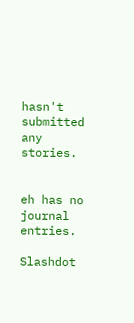hasn't submitted any stories.


eh has no journal entries.

Slashdot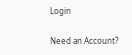Login

Need an Account?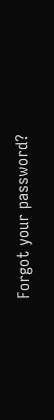Forgot your password?